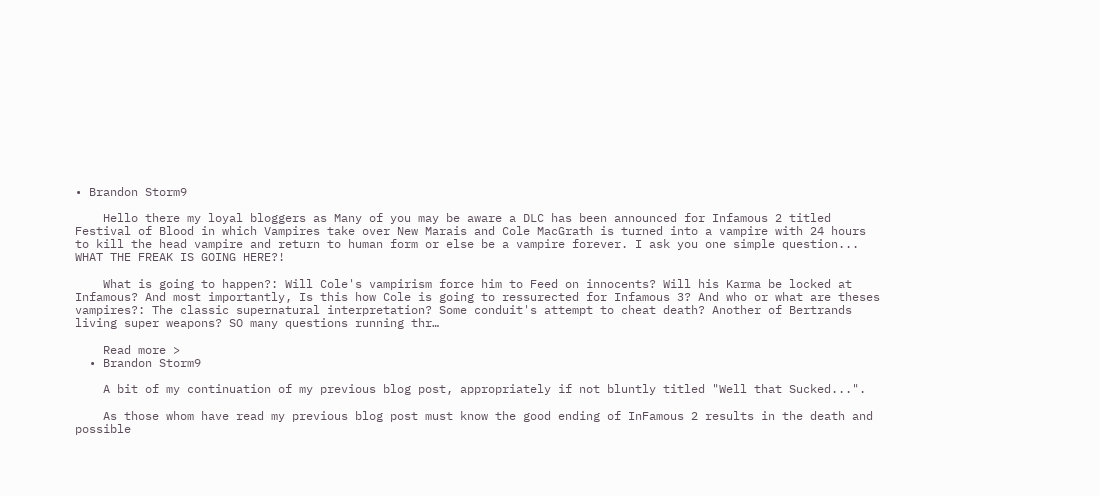• Brandon Storm9

    Hello there my loyal bloggers as Many of you may be aware a DLC has been announced for Infamous 2 titled Festival of Blood in which Vampires take over New Marais and Cole MacGrath is turned into a vampire with 24 hours to kill the head vampire and return to human form or else be a vampire forever. I ask you one simple question... WHAT THE FREAK IS GOING HERE?!

    What is going to happen?: Will Cole's vampirism force him to Feed on innocents? Will his Karma be locked at Infamous? And most importantly, Is this how Cole is going to ressurected for Infamous 3? And who or what are theses vampires?: The classic supernatural interpretation? Some conduit's attempt to cheat death? Another of Bertrands living super weapons? SO many questions running thr…

    Read more >
  • Brandon Storm9

    A bit of my continuation of my previous blog post, appropriately if not bluntly titled "Well that Sucked...".

    As those whom have read my previous blog post must know the good ending of InFamous 2 results in the death and possible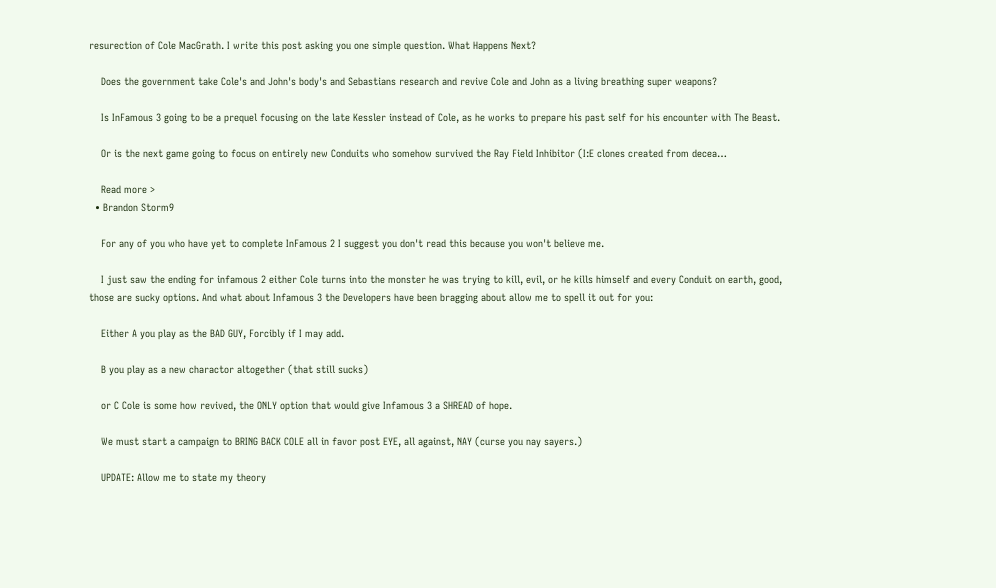resurection of Cole MacGrath. I write this post asking you one simple question. What Happens Next?

    Does the government take Cole's and John's body's and Sebastians research and revive Cole and John as a living breathing super weapons?

    Is InFamous 3 going to be a prequel focusing on the late Kessler instead of Cole, as he works to prepare his past self for his encounter with The Beast.

    Or is the next game going to focus on entirely new Conduits who somehow survived the Ray Field Inhibitor (I:E clones created from decea…

    Read more >
  • Brandon Storm9

    For any of you who have yet to complete InFamous 2 I suggest you don't read this because you won't believe me.

    I just saw the ending for infamous 2 either Cole turns into the monster he was trying to kill, evil, or he kills himself and every Conduit on earth, good, those are sucky options. And what about Infamous 3 the Developers have been bragging about allow me to spell it out for you:

    Either A you play as the BAD GUY, Forcibly if I may add.

    B you play as a new charactor altogether (that still sucks)

    or C Cole is some how revived, the ONLY option that would give Infamous 3 a SHREAD of hope.

    We must start a campaign to BRING BACK COLE all in favor post EYE, all against, NAY (curse you nay sayers.)

    UPDATE: Allow me to state my theory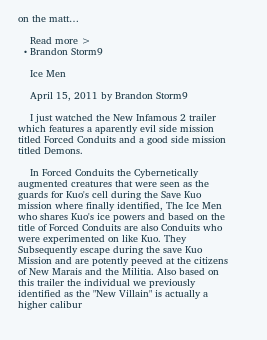on the matt…

    Read more >
  • Brandon Storm9

    Ice Men

    April 15, 2011 by Brandon Storm9

    I just watched the New Infamous 2 trailer which features a aparently evil side mission titled Forced Conduits and a good side mission titled Demons.

    In Forced Conduits the Cybernetically augmented creatures that were seen as the guards for Kuo's cell during the Save Kuo mission where finally identified, The Ice Men who shares Kuo's ice powers and based on the title of Forced Conduits are also Conduits who were experimented on like Kuo. They Subsequently escape during the save Kuo Mission and are potently peeved at the citizens of New Marais and the Militia. Also based on this trailer the individual we previously identified as the "New Villain" is actually a higher calibur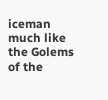iceman much like the Golems of the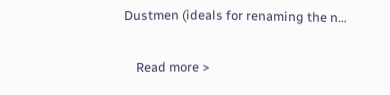Dustmen (ideals for renaming the n…

    Read more >